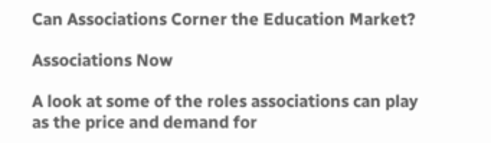Can Associations Corner the Education Market?

Associations Now

A look at some of the roles associations can play as the price and demand for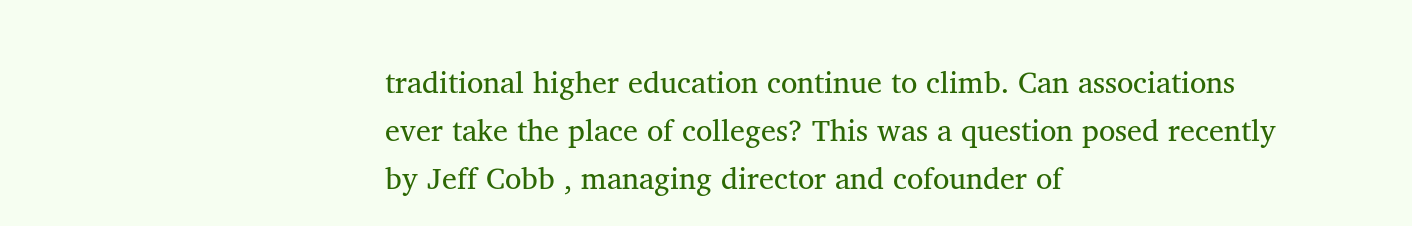traditional higher education continue to climb. Can associations ever take the place of colleges? This was a question posed recently by Jeff Cobb , managing director and cofounder of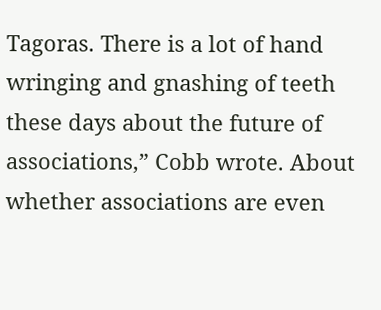Tagoras. There is a lot of hand wringing and gnashing of teeth these days about the future of associations,” Cobb wrote. About whether associations are even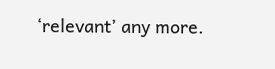‘relevant’ any more.